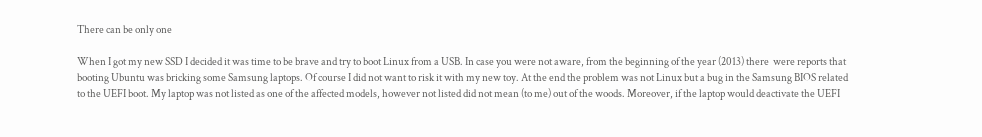There can be only one

When I got my new SSD I decided it was time to be brave and try to boot Linux from a USB. In case you were not aware, from the beginning of the year (2013) there  were reports that booting Ubuntu was bricking some Samsung laptops. Of course I did not want to risk it with my new toy. At the end the problem was not Linux but a bug in the Samsung BIOS related to the UEFI boot. My laptop was not listed as one of the affected models, however not listed did not mean (to me) out of the woods. Moreover, if the laptop would deactivate the UEFI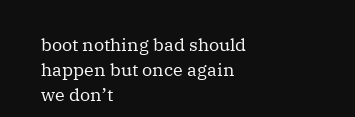boot nothing bad should happen but once again we don’t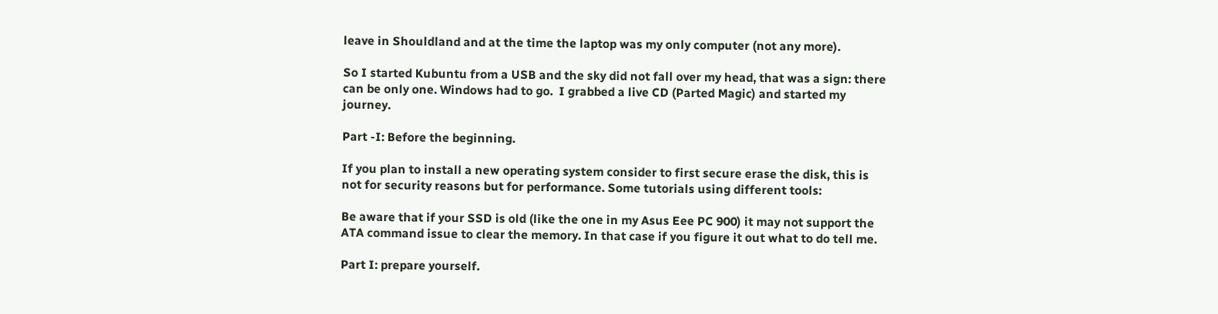leave in Shouldland and at the time the laptop was my only computer (not any more).

So I started Kubuntu from a USB and the sky did not fall over my head, that was a sign: there can be only one. Windows had to go.  I grabbed a live CD (Parted Magic) and started my journey.

Part -I: Before the beginning.

If you plan to install a new operating system consider to first secure erase the disk, this is not for security reasons but for performance. Some tutorials using different tools:

Be aware that if your SSD is old (like the one in my Asus Eee PC 900) it may not support the ATA command issue to clear the memory. In that case if you figure it out what to do tell me.

Part I: prepare yourself.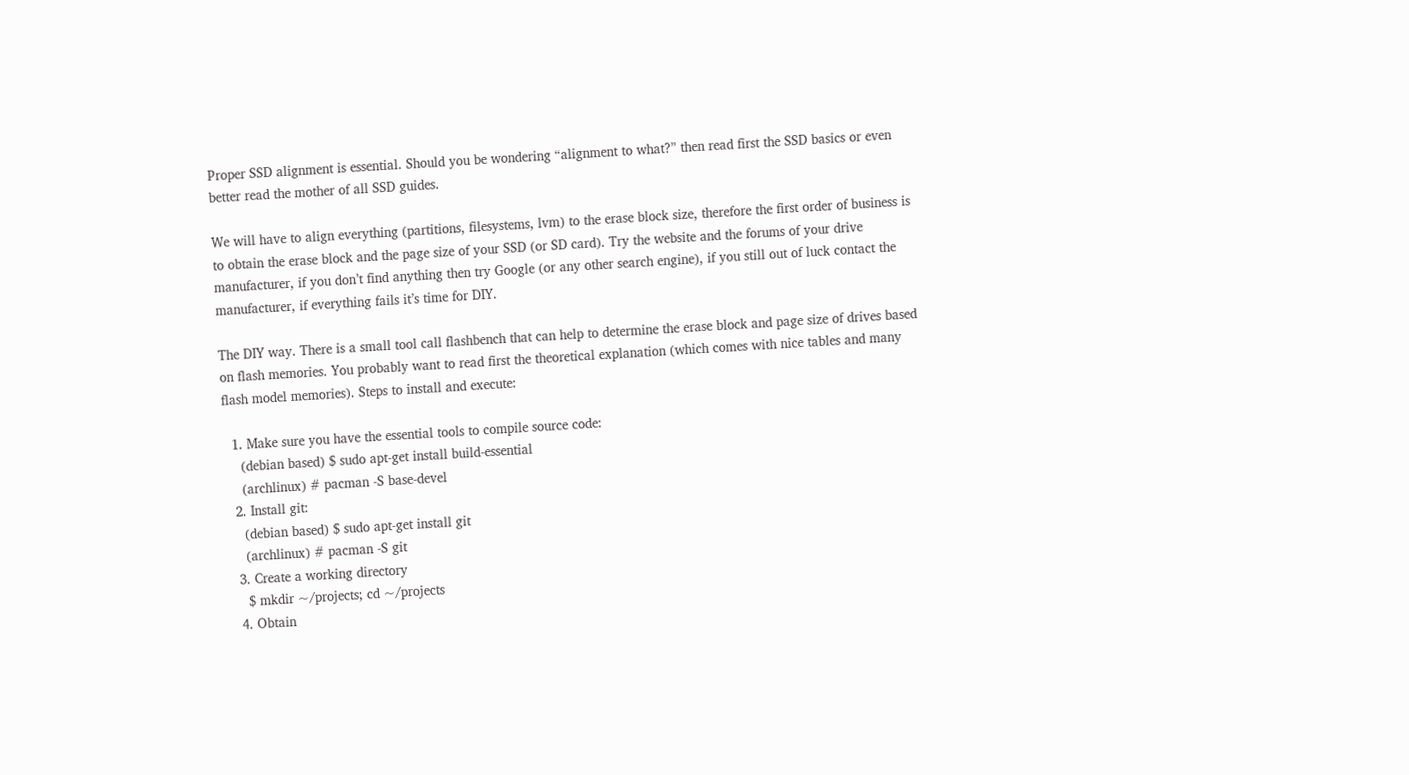Proper SSD alignment is essential. Should you be wondering “alignment to what?” then read first the SSD basics or even better read the mother of all SSD guides.

We will have to align everything (partitions, filesystems, lvm) to the erase block size, therefore the first order of business is to obtain the erase block and the page size of your SSD (or SD card). Try the website and the forums of your drive manufacturer, if you don’t find anything then try Google (or any other search engine), if you still out of luck contact the manufacturer, if everything fails it’s time for DIY.

The DIY way. There is a small tool call flashbench that can help to determine the erase block and page size of drives based on flash memories. You probably want to read first the theoretical explanation (which comes with nice tables and many flash model memories). Steps to install and execute:

  1. Make sure you have the essential tools to compile source code:
    (debian based) $ sudo apt-get install build-essential
    (archlinux) # pacman -S base-devel
  2. Install git:
    (debian based) $ sudo apt-get install git
    (archlinux) # pacman -S git
  3. Create a working directory
    $ mkdir ~/projects; cd ~/projects
  4. Obtain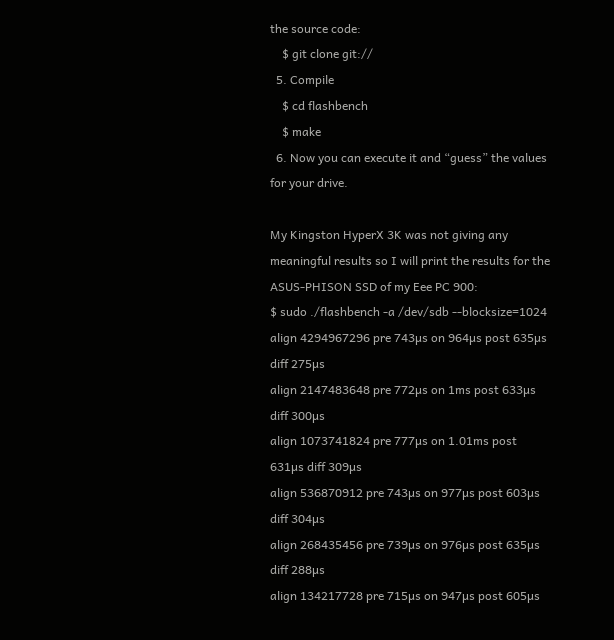the source code:
    $ git clone git://
  5. Compile
    $ cd flashbench
    $ make
  6. Now you can execute it and “guess” the values for your drive.

My Kingston HyperX 3K was not giving any meaningful results so I will print the results for the ASUS-PHISON SSD of my Eee PC 900:
$ sudo ./flashbench -a /dev/sdb --blocksize=1024
align 4294967296 pre 743µs on 964µs post 635µs diff 275µs
align 2147483648 pre 772µs on 1ms post 633µs diff 300µs
align 1073741824 pre 777µs on 1.01ms post 631µs diff 309µs
align 536870912 pre 743µs on 977µs post 603µs diff 304µs
align 268435456 pre 739µs on 976µs post 635µs diff 288µs
align 134217728 pre 715µs on 947µs post 605µs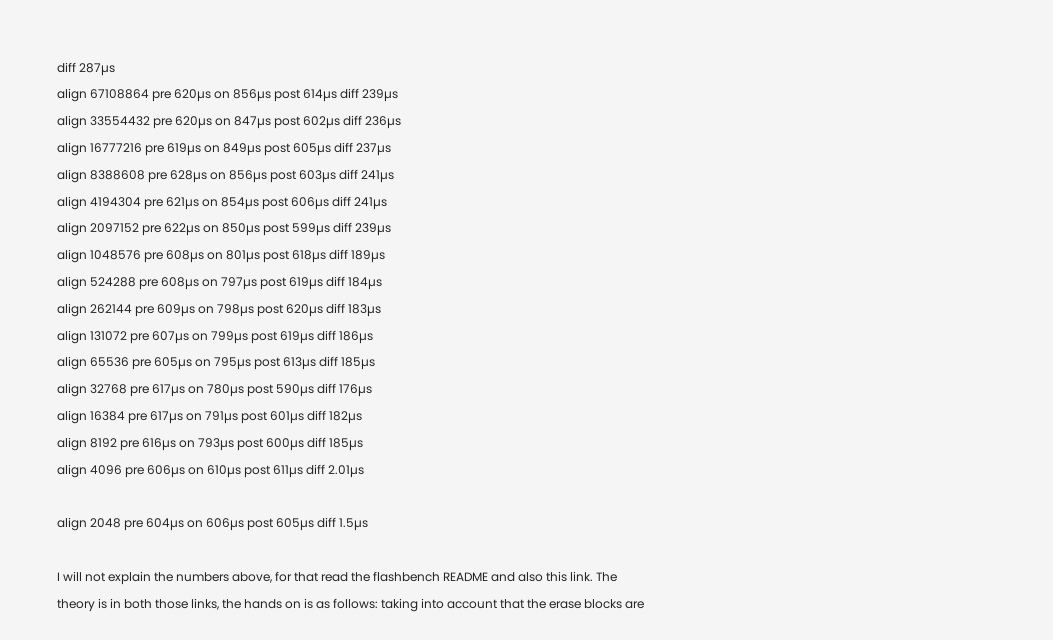diff 287µs
align 67108864 pre 620µs on 856µs post 614µs diff 239µs
align 33554432 pre 620µs on 847µs post 602µs diff 236µs
align 16777216 pre 619µs on 849µs post 605µs diff 237µs
align 8388608 pre 628µs on 856µs post 603µs diff 241µs
align 4194304 pre 621µs on 854µs post 606µs diff 241µs
align 2097152 pre 622µs on 850µs post 599µs diff 239µs
align 1048576 pre 608µs on 801µs post 618µs diff 189µs
align 524288 pre 608µs on 797µs post 619µs diff 184µs
align 262144 pre 609µs on 798µs post 620µs diff 183µs
align 131072 pre 607µs on 799µs post 619µs diff 186µs
align 65536 pre 605µs on 795µs post 613µs diff 185µs
align 32768 pre 617µs on 780µs post 590µs diff 176µs
align 16384 pre 617µs on 791µs post 601µs diff 182µs
align 8192 pre 616µs on 793µs post 600µs diff 185µs
align 4096 pre 606µs on 610µs post 611µs diff 2.01µs

align 2048 pre 604µs on 606µs post 605µs diff 1.5µs

I will not explain the numbers above, for that read the flashbench README and also this link. The theory is in both those links, the hands on is as follows: taking into account that the erase blocks are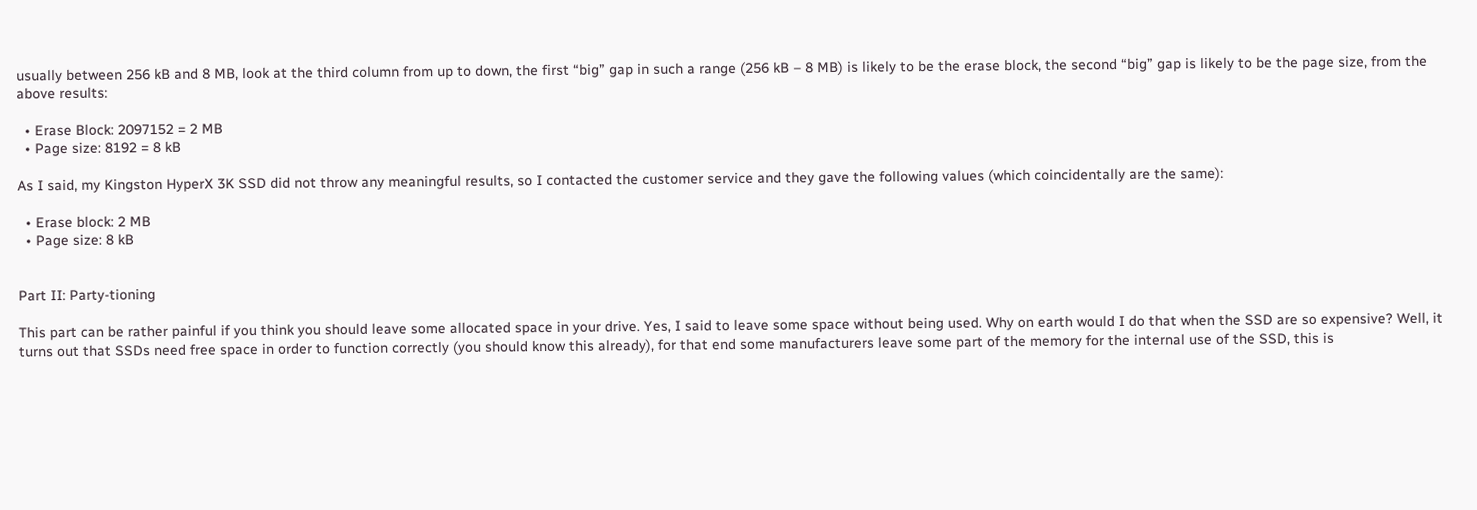usually between 256 kB and 8 MB, look at the third column from up to down, the first “big” gap in such a range (256 kB – 8 MB) is likely to be the erase block, the second “big” gap is likely to be the page size, from the above results:

  • Erase Block: 2097152 = 2 MB
  • Page size: 8192 = 8 kB

As I said, my Kingston HyperX 3K SSD did not throw any meaningful results, so I contacted the customer service and they gave the following values (which coincidentally are the same):

  • Erase block: 2 MB
  • Page size: 8 kB


Part II: Party-tioning

This part can be rather painful if you think you should leave some allocated space in your drive. Yes, I said to leave some space without being used. Why on earth would I do that when the SSD are so expensive? Well, it turns out that SSDs need free space in order to function correctly (you should know this already), for that end some manufacturers leave some part of the memory for the internal use of the SSD, this is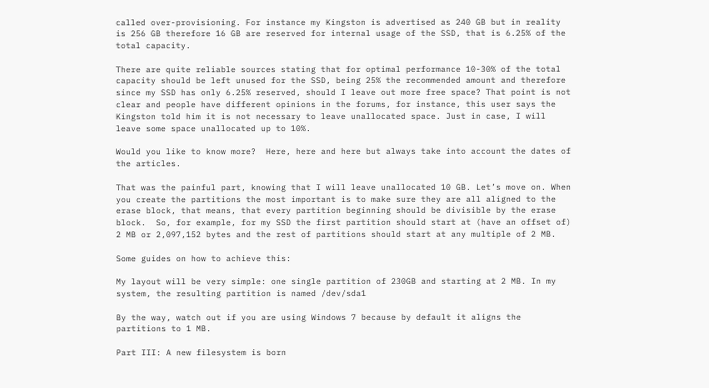called over-provisioning. For instance my Kingston is advertised as 240 GB but in reality is 256 GB therefore 16 GB are reserved for internal usage of the SSD, that is 6.25% of the total capacity.

There are quite reliable sources stating that for optimal performance 10-30% of the total capacity should be left unused for the SSD, being 25% the recommended amount and therefore since my SSD has only 6.25% reserved, should I leave out more free space? That point is not clear and people have different opinions in the forums, for instance, this user says the Kingston told him it is not necessary to leave unallocated space. Just in case, I will leave some space unallocated up to 10%.

Would you like to know more?  Here, here and here but always take into account the dates of the articles.

That was the painful part, knowing that I will leave unallocated 10 GB. Let’s move on. When you create the partitions the most important is to make sure they are all aligned to the erase block, that means, that every partition beginning should be divisible by the erase block.  So, for example, for my SSD the first partition should start at (have an offset of) 2 MB or 2,097,152 bytes and the rest of partitions should start at any multiple of 2 MB.

Some guides on how to achieve this:

My layout will be very simple: one single partition of 230GB and starting at 2 MB. In my system, the resulting partition is named /dev/sda1

By the way, watch out if you are using Windows 7 because by default it aligns the partitions to 1 MB.

Part III: A new filesystem is born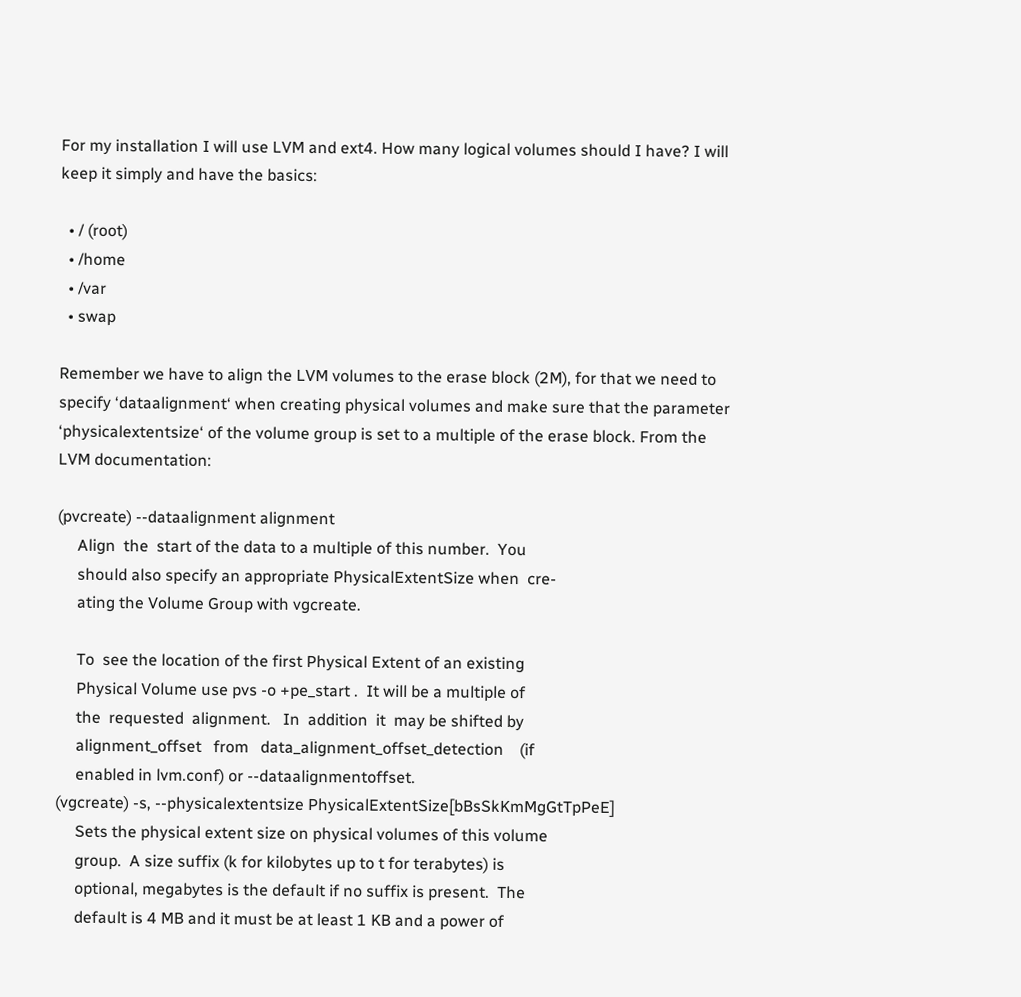For my installation I will use LVM and ext4. How many logical volumes should I have? I will keep it simply and have the basics:

  • / (root)
  • /home
  • /var
  • swap

Remember we have to align the LVM volumes to the erase block (2M), for that we need to specify ‘dataalignment‘ when creating physical volumes and make sure that the parameter ‘physicalextentsize‘ of the volume group is set to a multiple of the erase block. From the LVM documentation:

(pvcreate) --dataalignment alignment
     Align  the  start of the data to a multiple of this number.  You
     should also specify an appropriate PhysicalExtentSize when  cre-
     ating the Volume Group with vgcreate.

     To  see the location of the first Physical Extent of an existing
     Physical Volume use pvs -o +pe_start .  It will be a multiple of
     the  requested  alignment.   In  addition  it  may be shifted by
     alignment_offset   from   data_alignment_offset_detection    (if
     enabled in lvm.conf) or --dataalignmentoffset.
(vgcreate) -s, --physicalextentsize PhysicalExtentSize[bBsSkKmMgGtTpPeE]
     Sets the physical extent size on physical volumes of this volume
     group.  A size suffix (k for kilobytes up to t for terabytes) is
     optional, megabytes is the default if no suffix is present.  The
     default is 4 MB and it must be at least 1 KB and a power of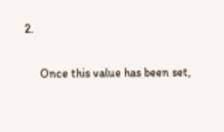2.

     Once this value has been set,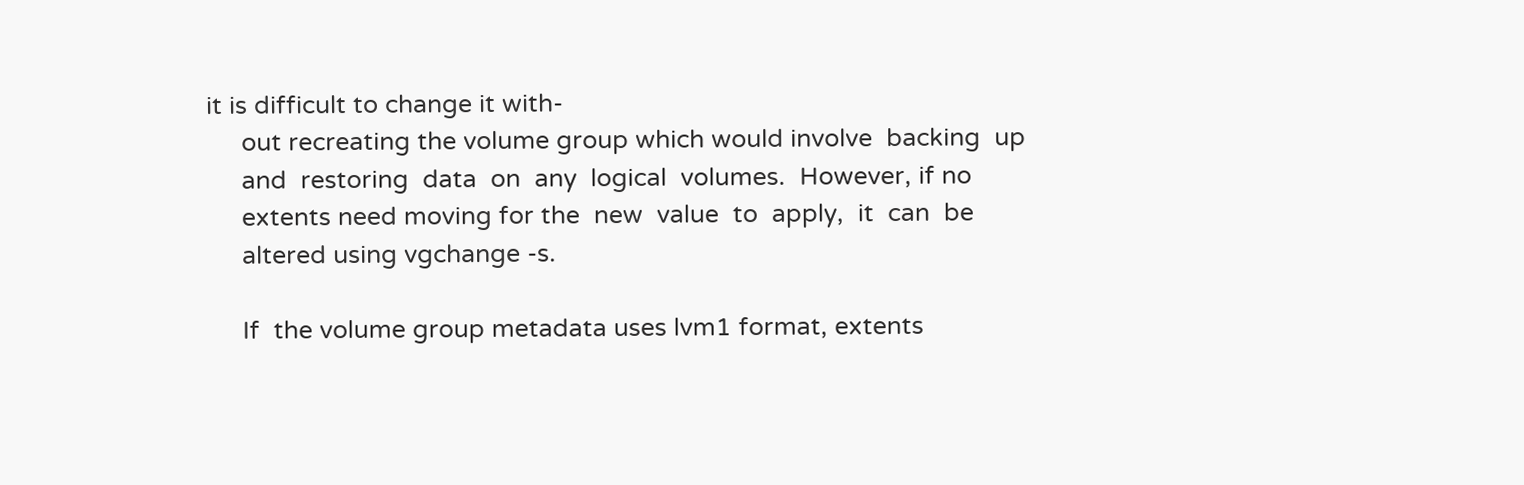it is difficult to change it with-
     out recreating the volume group which would involve  backing  up
     and  restoring  data  on  any  logical  volumes.  However, if no
     extents need moving for the  new  value  to  apply,  it  can  be
     altered using vgchange -s.

     If  the volume group metadata uses lvm1 format, extents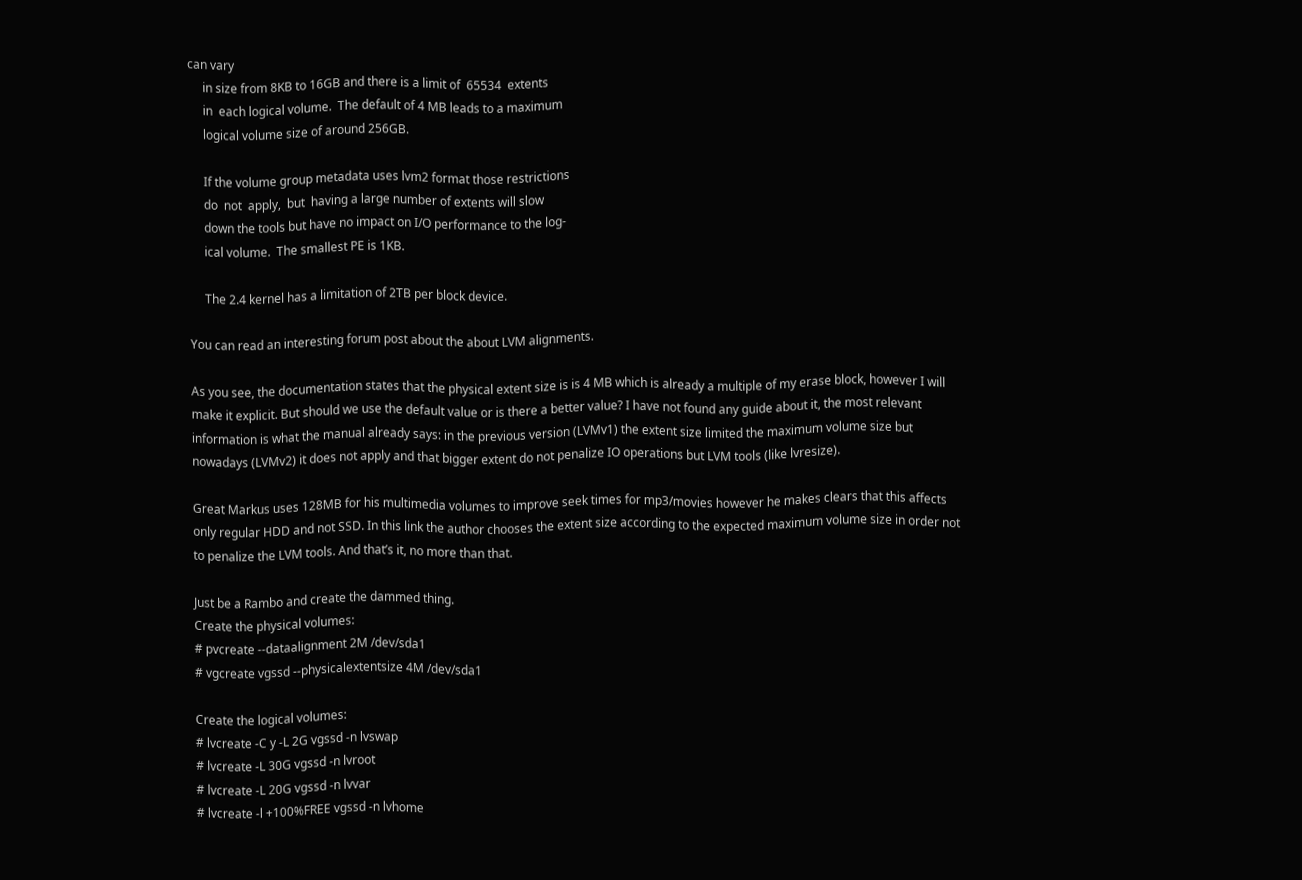can vary
     in size from 8KB to 16GB and there is a limit of  65534  extents
     in  each logical volume.  The default of 4 MB leads to a maximum
     logical volume size of around 256GB.

     If the volume group metadata uses lvm2 format those restrictions
     do  not  apply,  but  having a large number of extents will slow
     down the tools but have no impact on I/O performance to the log-
     ical volume.  The smallest PE is 1KB.

     The 2.4 kernel has a limitation of 2TB per block device.

You can read an interesting forum post about the about LVM alignments.

As you see, the documentation states that the physical extent size is is 4 MB which is already a multiple of my erase block, however I will make it explicit. But should we use the default value or is there a better value? I have not found any guide about it, the most relevant information is what the manual already says: in the previous version (LVMv1) the extent size limited the maximum volume size but nowadays (LVMv2) it does not apply and that bigger extent do not penalize IO operations but LVM tools (like lvresize).

Great Markus uses 128MB for his multimedia volumes to improve seek times for mp3/movies however he makes clears that this affects only regular HDD and not SSD. In this link the author chooses the extent size according to the expected maximum volume size in order not to penalize the LVM tools. And that’s it, no more than that.

Just be a Rambo and create the dammed thing.
Create the physical volumes:
# pvcreate --dataalignment 2M /dev/sda1
# vgcreate vgssd --physicalextentsize 4M /dev/sda1

Create the logical volumes:
# lvcreate -C y -L 2G vgssd -n lvswap
# lvcreate -L 30G vgssd -n lvroot
# lvcreate -L 20G vgssd -n lvvar
# lvcreate -l +100%FREE vgssd -n lvhome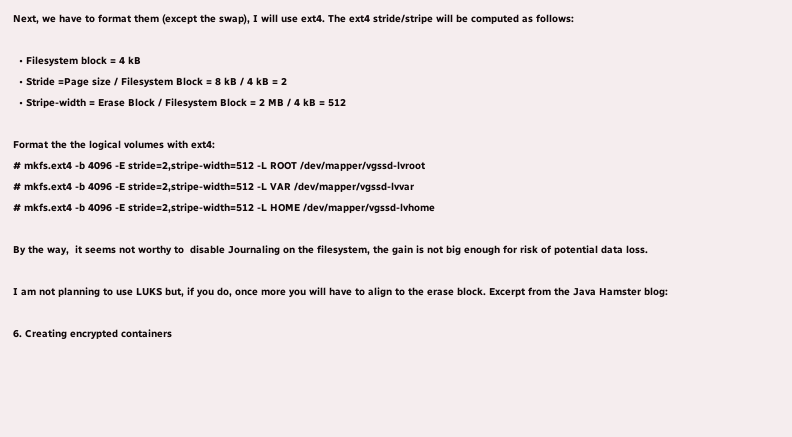Next, we have to format them (except the swap), I will use ext4. The ext4 stride/stripe will be computed as follows:

  • Filesystem block = 4 kB
  • Stride =Page size / Filesystem Block = 8 kB / 4 kB = 2
  • Stripe-width = Erase Block / Filesystem Block = 2 MB / 4 kB = 512

Format the the logical volumes with ext4:
# mkfs.ext4 -b 4096 -E stride=2,stripe-width=512 -L ROOT /dev/mapper/vgssd-lvroot
# mkfs.ext4 -b 4096 -E stride=2,stripe-width=512 -L VAR /dev/mapper/vgssd-lvvar
# mkfs.ext4 -b 4096 -E stride=2,stripe-width=512 -L HOME /dev/mapper/vgssd-lvhome

By the way,  it seems not worthy to  disable Journaling on the filesystem, the gain is not big enough for risk of potential data loss.

I am not planning to use LUKS but, if you do, once more you will have to align to the erase block. Excerpt from the Java Hamster blog:

6. Creating encrypted containers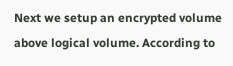Next we setup an encrypted volume above logical volume. According to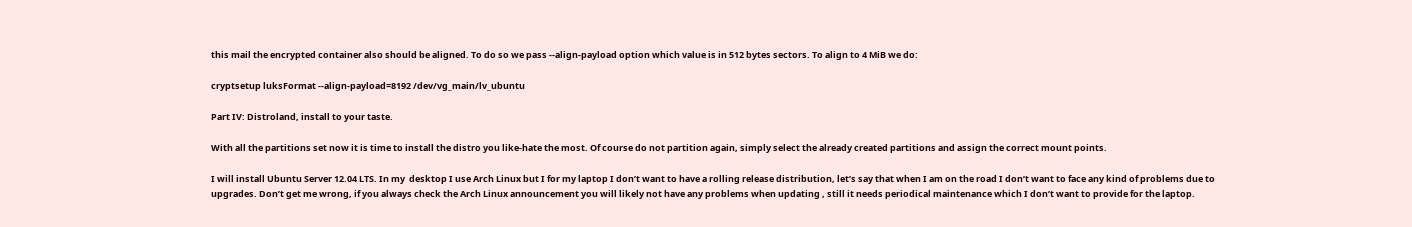this mail the encrypted container also should be aligned. To do so we pass --align-payload option which value is in 512 bytes sectors. To align to 4 MiB we do:

cryptsetup luksFormat --align-payload=8192 /dev/vg_main/lv_ubuntu

Part IV: Distroland, install to your taste.

With all the partitions set now it is time to install the distro you like-hate the most. Of course do not partition again, simply select the already created partitions and assign the correct mount points.

I will install Ubuntu Server 12.04 LTS. In my  desktop I use Arch Linux but I for my laptop I don’t want to have a rolling release distribution, let’s say that when I am on the road I don’t want to face any kind of problems due to upgrades. Don’t get me wrong, if you always check the Arch Linux announcement you will likely not have any problems when updating , still it needs periodical maintenance which I don’t want to provide for the laptop.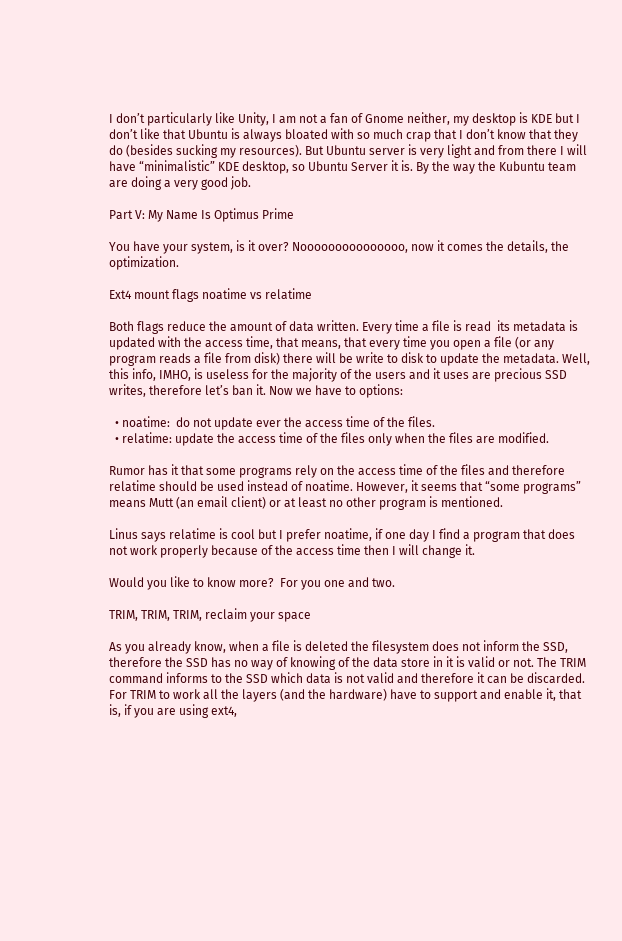I don’t particularly like Unity, I am not a fan of Gnome neither, my desktop is KDE but I don’t like that Ubuntu is always bloated with so much crap that I don’t know that they do (besides sucking my resources). But Ubuntu server is very light and from there I will have “minimalistic” KDE desktop, so Ubuntu Server it is. By the way the Kubuntu team are doing a very good job.

Part V: My Name Is Optimus Prime

You have your system, is it over? Nooooooooooooooo, now it comes the details, the optimization.

Ext4 mount flags noatime vs relatime

Both flags reduce the amount of data written. Every time a file is read  its metadata is updated with the access time, that means, that every time you open a file (or any program reads a file from disk) there will be write to disk to update the metadata. Well, this info, IMHO, is useless for the majority of the users and it uses are precious SSD writes, therefore let’s ban it. Now we have to options:

  • noatime:  do not update ever the access time of the files.
  • relatime: update the access time of the files only when the files are modified.

Rumor has it that some programs rely on the access time of the files and therefore relatime should be used instead of noatime. However, it seems that “some programs” means Mutt (an email client) or at least no other program is mentioned.

Linus says relatime is cool but I prefer noatime, if one day I find a program that does not work properly because of the access time then I will change it.

Would you like to know more?  For you one and two.

TRIM, TRIM, TRIM, reclaim your space

As you already know, when a file is deleted the filesystem does not inform the SSD, therefore the SSD has no way of knowing of the data store in it is valid or not. The TRIM command informs to the SSD which data is not valid and therefore it can be discarded. For TRIM to work all the layers (and the hardware) have to support and enable it, that is, if you are using ext4,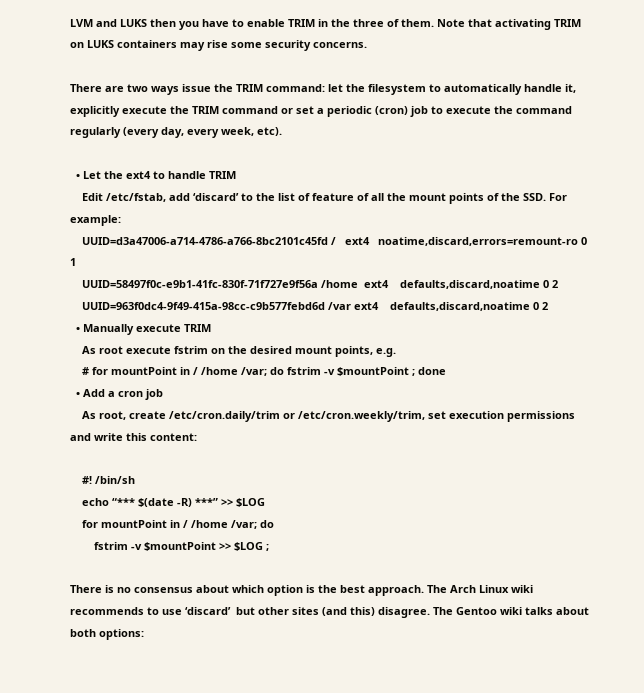LVM and LUKS then you have to enable TRIM in the three of them. Note that activating TRIM on LUKS containers may rise some security concerns.

There are two ways issue the TRIM command: let the filesystem to automatically handle it,  explicitly execute the TRIM command or set a periodic (cron) job to execute the command regularly (every day, every week, etc).

  • Let the ext4 to handle TRIM
    Edit /etc/fstab, add ‘discard’ to the list of feature of all the mount points of the SSD. For example:
    UUID=d3a47006-a714-4786-a766-8bc2101c45fd /   ext4   noatime,discard,errors=remount-ro 0 1
    UUID=58497f0c-e9b1-41fc-830f-71f727e9f56a /home  ext4    defaults,discard,noatime 0 2
    UUID=963f0dc4-9f49-415a-98cc-c9b577febd6d /var ext4    defaults,discard,noatime 0 2
  • Manually execute TRIM
    As root execute fstrim on the desired mount points, e.g.
    # for mountPoint in / /home /var; do fstrim -v $mountPoint ; done
  • Add a cron job
    As root, create /etc/cron.daily/trim or /etc/cron.weekly/trim, set execution permissions and write this content:

    #! /bin/sh
    echo “*** $(date -R) ***” >> $LOG
    for mountPoint in / /home /var; do
        fstrim -v $mountPoint >> $LOG ;

There is no consensus about which option is the best approach. The Arch Linux wiki recommends to use ‘discard’  but other sites (and this) disagree. The Gentoo wiki talks about both options: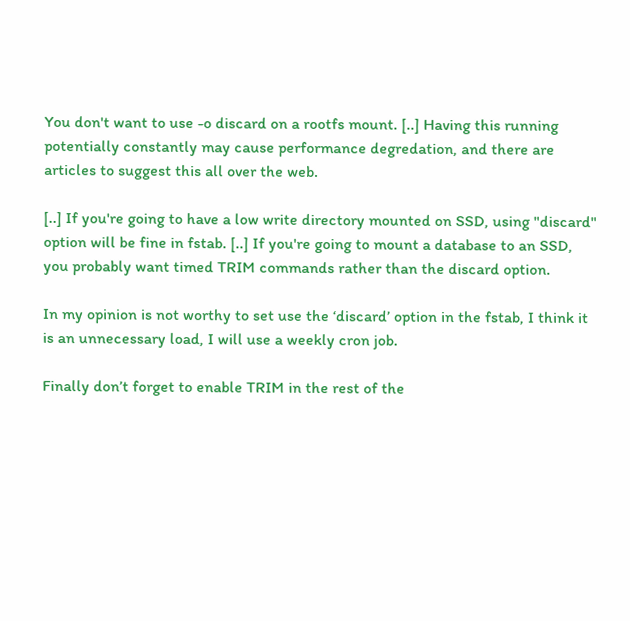You don't want to use -o discard on a rootfs mount. [..] Having this running potentially constantly may cause performance degredation, and there are articles to suggest this all over the web.

[..] If you're going to have a low write directory mounted on SSD, using "discard" option will be fine in fstab. [..] If you're going to mount a database to an SSD, you probably want timed TRIM commands rather than the discard option.

In my opinion is not worthy to set use the ‘discard’ option in the fstab, I think it is an unnecessary load, I will use a weekly cron job.

Finally don’t forget to enable TRIM in the rest of the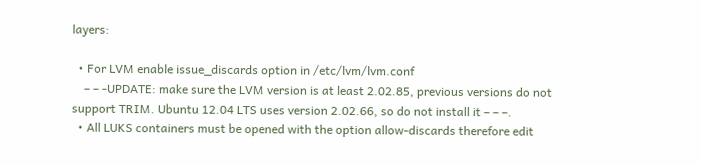layers:

  • For LVM enable issue_discards option in /etc/lvm/lvm.conf
    – – -UPDATE: make sure the LVM version is at least 2.02.85, previous versions do not support TRIM. Ubuntu 12.04 LTS uses version 2.02.66, so do not install it – – –.
  • All LUKS containers must be opened with the option allow-discards therefore edit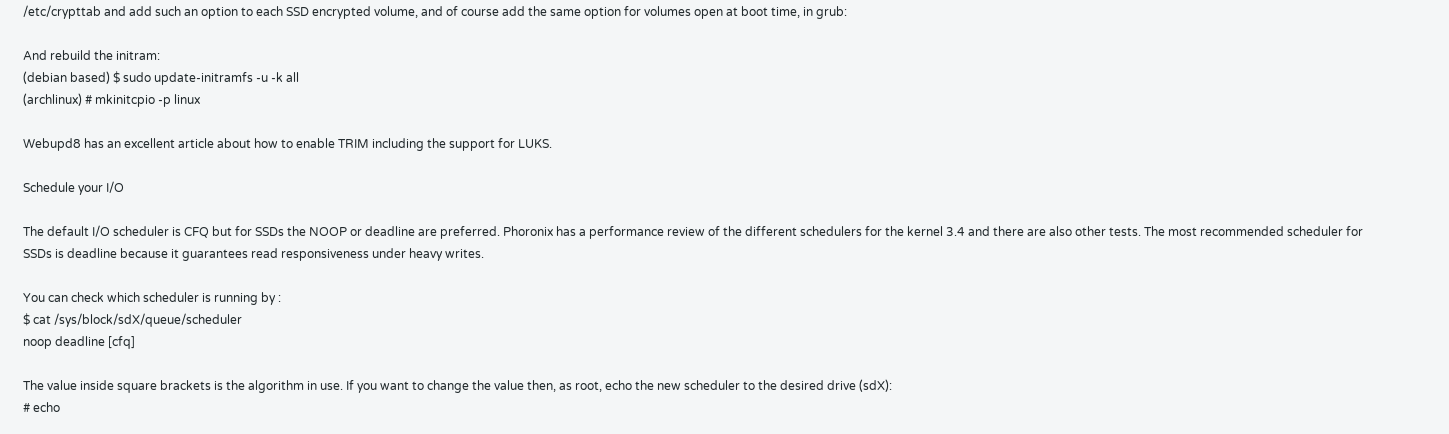/etc/crypttab and add such an option to each SSD encrypted volume, and of course add the same option for volumes open at boot time, in grub:

And rebuild the initram:
(debian based) $ sudo update-initramfs -u -k all
(archlinux) # mkinitcpio -p linux

Webupd8 has an excellent article about how to enable TRIM including the support for LUKS.

Schedule your I/O

The default I/O scheduler is CFQ but for SSDs the NOOP or deadline are preferred. Phoronix has a performance review of the different schedulers for the kernel 3.4 and there are also other tests. The most recommended scheduler for SSDs is deadline because it guarantees read responsiveness under heavy writes.

You can check which scheduler is running by :
$ cat /sys/block/sdX/queue/scheduler
noop deadline [cfq]

The value inside square brackets is the algorithm in use. If you want to change the value then, as root, echo the new scheduler to the desired drive (sdX):
# echo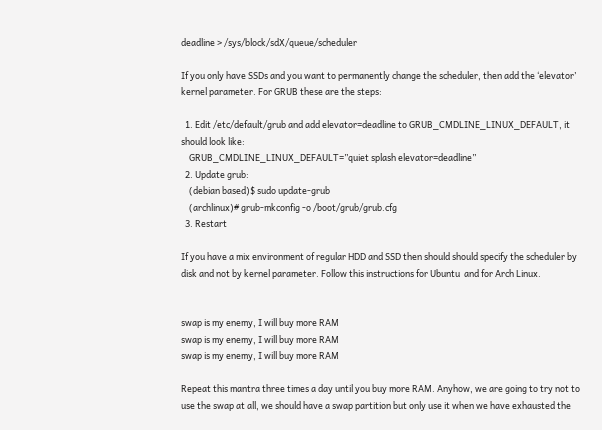deadline > /sys/block/sdX/queue/scheduler

If you only have SSDs and you want to permanently change the scheduler, then add the ‘elevator’ kernel parameter. For GRUB these are the steps:

  1. Edit /etc/default/grub and add elevator=deadline to GRUB_CMDLINE_LINUX_DEFAULT, it should look like:
    GRUB_CMDLINE_LINUX_DEFAULT=”quiet splash elevator=deadline”
  2. Update grub:
    (debian based)$ sudo update-grub
    (archlinux)# grub-mkconfig -o /boot/grub/grub.cfg
  3. Restart

If you have a mix environment of regular HDD and SSD then should should specify the scheduler by disk and not by kernel parameter. Follow this instructions for Ubuntu  and for Arch Linux.


swap is my enemy, I will buy more RAM
swap is my enemy, I will buy more RAM
swap is my enemy, I will buy more RAM

Repeat this mantra three times a day until you buy more RAM. Anyhow, we are going to try not to use the swap at all, we should have a swap partition but only use it when we have exhausted the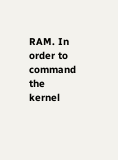RAM. In order to command the kernel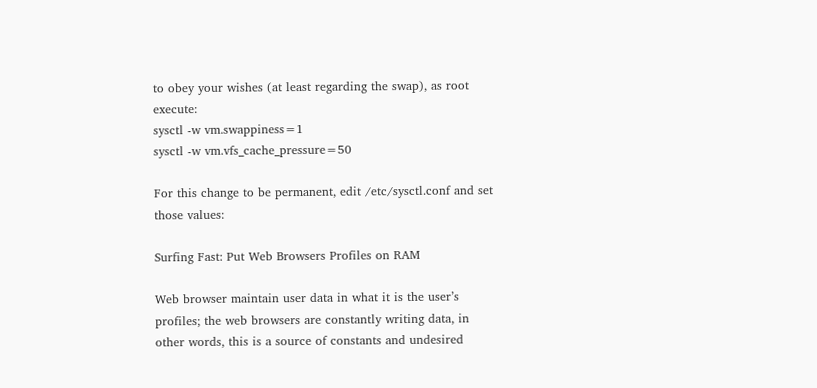to obey your wishes (at least regarding the swap), as root execute:
sysctl -w vm.swappiness=1
sysctl -w vm.vfs_cache_pressure=50

For this change to be permanent, edit /etc/sysctl.conf and set those values:

Surfing Fast: Put Web Browsers Profiles on RAM

Web browser maintain user data in what it is the user’s profiles; the web browsers are constantly writing data, in other words, this is a source of constants and undesired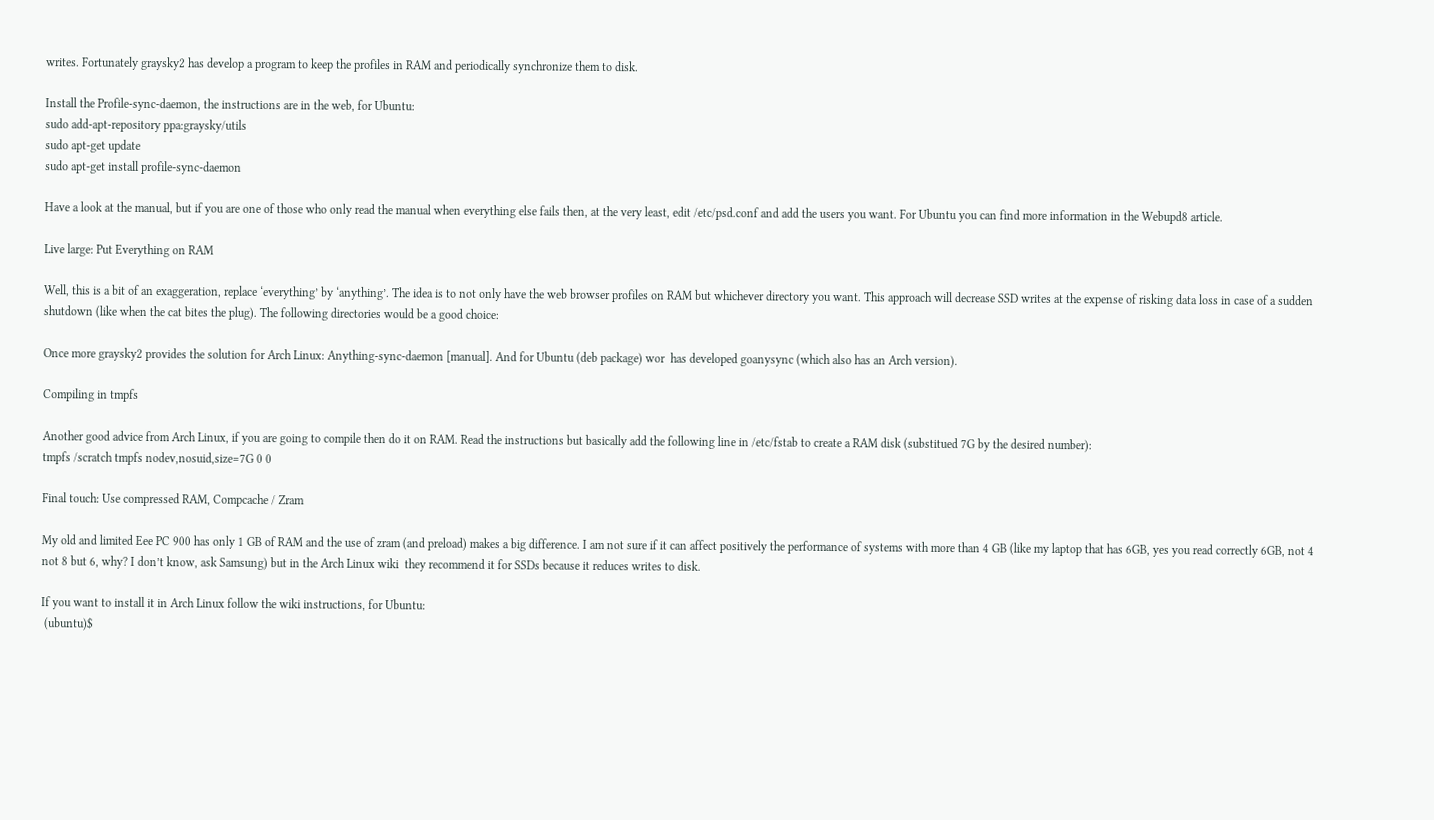writes. Fortunately graysky2 has develop a program to keep the profiles in RAM and periodically synchronize them to disk.

Install the Profile-sync-daemon, the instructions are in the web, for Ubuntu:
sudo add-apt-repository ppa:graysky/utils
sudo apt-get update
sudo apt-get install profile-sync-daemon

Have a look at the manual, but if you are one of those who only read the manual when everything else fails then, at the very least, edit /etc/psd.conf and add the users you want. For Ubuntu you can find more information in the Webupd8 article.

Live large: Put Everything on RAM

Well, this is a bit of an exaggeration, replace ‘everything’ by ‘anything’. The idea is to not only have the web browser profiles on RAM but whichever directory you want. This approach will decrease SSD writes at the expense of risking data loss in case of a sudden shutdown (like when the cat bites the plug). The following directories would be a good choice:

Once more graysky2 provides the solution for Arch Linux: Anything-sync-daemon [manual]. And for Ubuntu (deb package) wor  has developed goanysync (which also has an Arch version).

Compiling in tmpfs

Another good advice from Arch Linux, if you are going to compile then do it on RAM. Read the instructions but basically add the following line in /etc/fstab to create a RAM disk (substitued 7G by the desired number):
tmpfs /scratch tmpfs nodev,nosuid,size=7G 0 0

Final touch: Use compressed RAM, Compcache / Zram

My old and limited Eee PC 900 has only 1 GB of RAM and the use of zram (and preload) makes a big difference. I am not sure if it can affect positively the performance of systems with more than 4 GB (like my laptop that has 6GB, yes you read correctly 6GB, not 4 not 8 but 6, why? I don’t know, ask Samsung) but in the Arch Linux wiki  they recommend it for SSDs because it reduces writes to disk.

If you want to install it in Arch Linux follow the wiki instructions, for Ubuntu:
 (ubuntu)$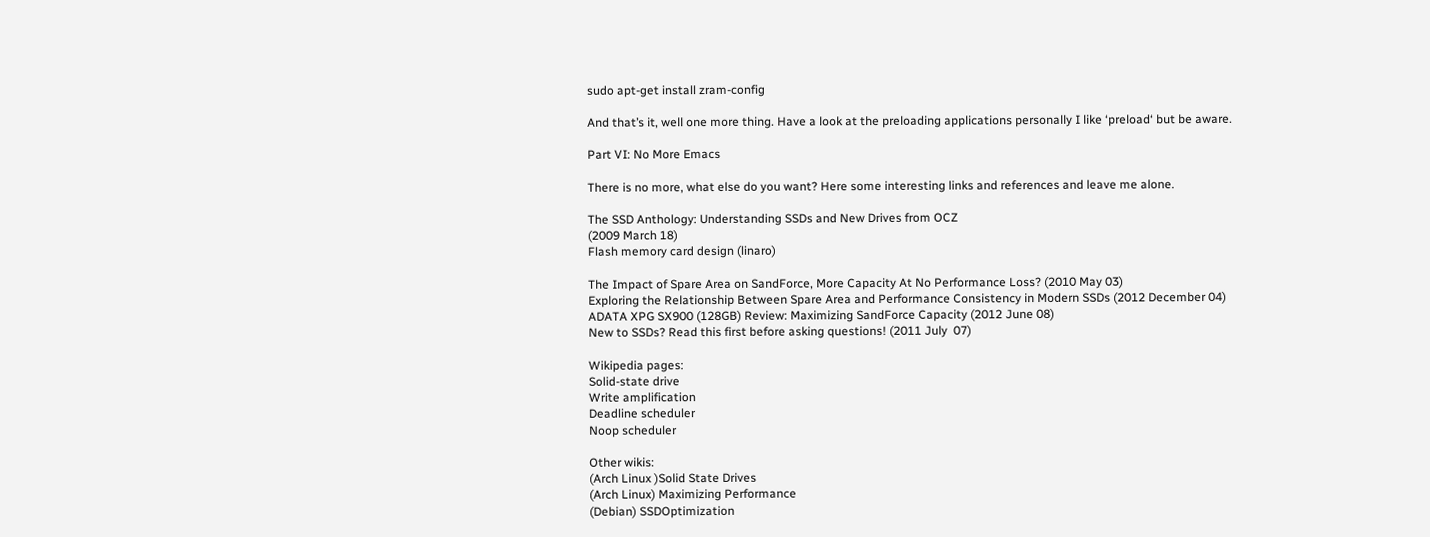sudo apt-get install zram-config

And that’s it, well one more thing. Have a look at the preloading applications personally I like ‘preload‘ but be aware.

Part VI: No More Emacs

There is no more, what else do you want? Here some interesting links and references and leave me alone.

The SSD Anthology: Understanding SSDs and New Drives from OCZ
(2009 March 18)
Flash memory card design (linaro)

The Impact of Spare Area on SandForce, More Capacity At No Performance Loss? (2010 May 03)
Exploring the Relationship Between Spare Area and Performance Consistency in Modern SSDs (2012 December 04)
ADATA XPG SX900 (128GB) Review: Maximizing SandForce Capacity (2012 June 08)
New to SSDs? Read this first before asking questions! (2011 July  07)

Wikipedia pages:
Solid-state drive
Write amplification
Deadline scheduler
Noop scheduler

Other wikis:
(Arch Linux )Solid State Drives
(Arch Linux) Maximizing Performance
(Debian) SSDOptimization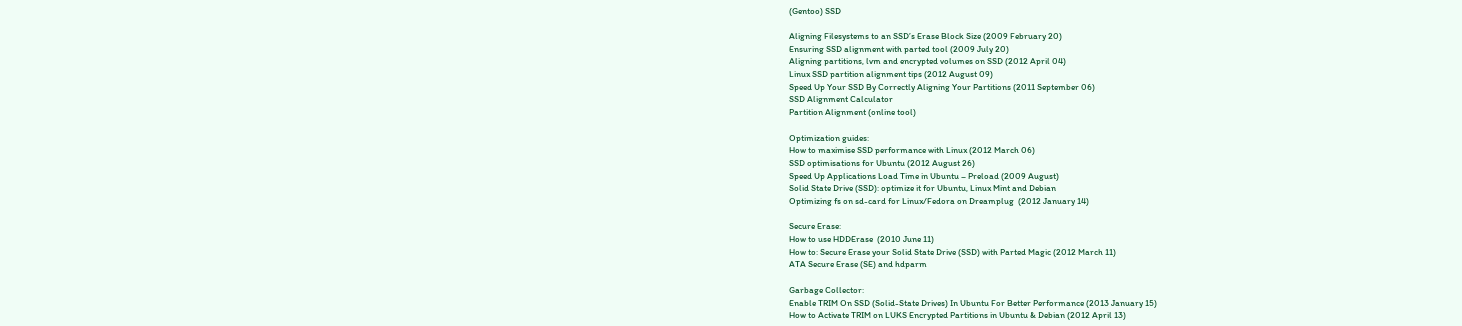(Gentoo) SSD

Aligning Filesystems to an SSD’s Erase Block Size (2009 February 20)
Ensuring SSD alignment with parted tool (2009 July 20)
Aligning partitions, lvm and encrypted volumes on SSD (2012 April 04)
Linux SSD partition alignment tips (2012 August 09)
Speed Up Your SSD By Correctly Aligning Your Partitions (2011 September 06)
SSD Alignment Calculator
Partition Alignment (online tool)

Optimization guides:
How to maximise SSD performance with Linux (2012 March 06)
SSD optimisations for Ubuntu (2012 August 26)
Speed Up Applications Load Time in Ubuntu – Preload (2009 August)
Solid State Drive (SSD): optimize it for Ubuntu, Linux Mint and Debian
Optimizing fs on sd-card for Linux/Fedora on Dreamplug  (2012 January 14)

Secure Erase:
How to use HDDErase  (2010 June 11)
How to: Secure Erase your Solid State Drive (SSD) with Parted Magic (2012 March 11)
ATA Secure Erase (SE) and hdparm

Garbage Collector:
Enable TRIM On SSD (Solid-State Drives) In Ubuntu For Better Performance (2013 January 15)
How to Activate TRIM on LUKS Encrypted Partitions in Ubuntu & Debian (2012 April 13)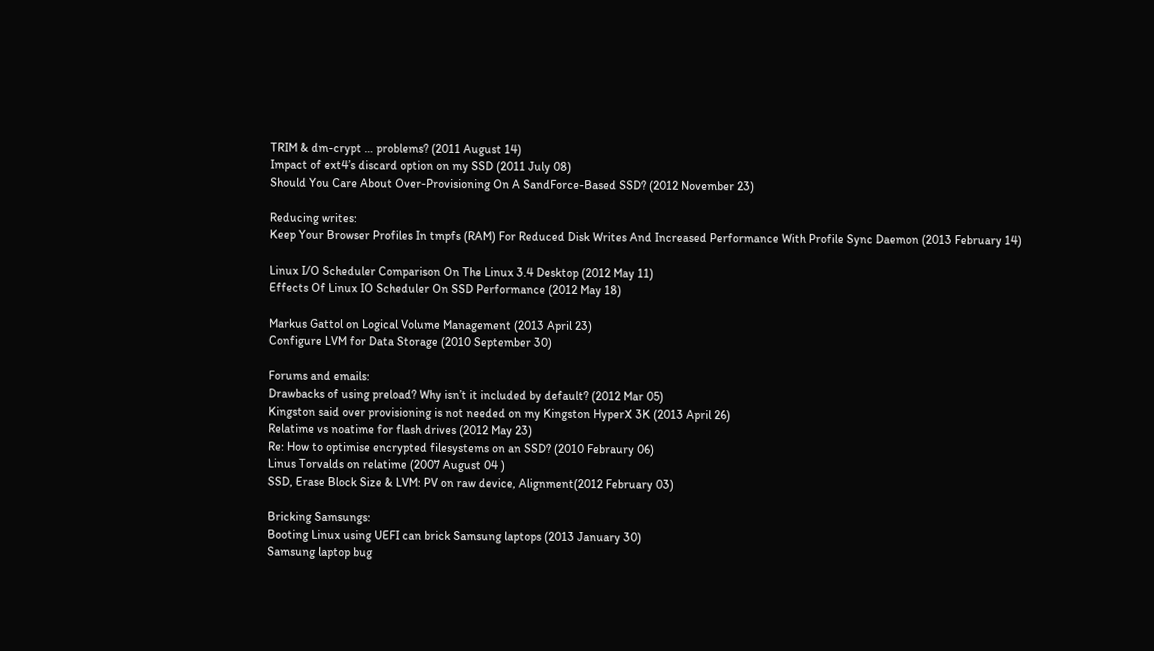TRIM & dm-crypt … problems? (2011 August 14)
Impact of ext4’s discard option on my SSD (2011 July 08)
Should You Care About Over-Provisioning On A SandForce-Based SSD? (2012 November 23)

Reducing writes:
Keep Your Browser Profiles In tmpfs (RAM) For Reduced Disk Writes And Increased Performance With Profile Sync Daemon (2013 February 14)

Linux I/O Scheduler Comparison On The Linux 3.4 Desktop (2012 May 11)
Effects Of Linux IO Scheduler On SSD Performance (2012 May 18)

Markus Gattol on Logical Volume Management (2013 April 23)
Configure LVM for Data Storage (2010 September 30)

Forums and emails:
Drawbacks of using preload? Why isn’t it included by default? (2012 Mar 05)
Kingston said over provisioning is not needed on my Kingston HyperX 3K (2013 April 26)
Relatime vs noatime for flash drives (2012 May 23)
Re: How to optimise encrypted filesystems on an SSD? (2010 Febraury 06)
Linus Torvalds on relatime (2007 August 04 )
SSD, Erase Block Size & LVM: PV on raw device, Alignment(2012 February 03)

Bricking Samsungs:
Booting Linux using UEFI can brick Samsung laptops (2013 January 30)
Samsung laptop bug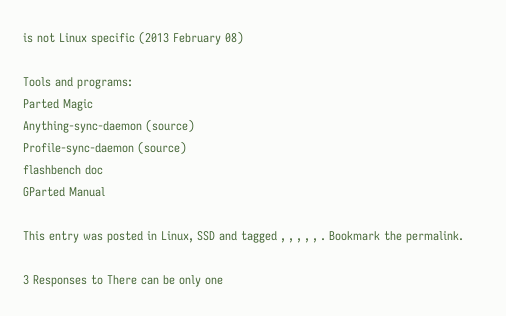is not Linux specific (2013 February 08)

Tools and programs:
Parted Magic
Anything-sync-daemon (source)
Profile-sync-daemon (source)
flashbench doc
GParted Manual

This entry was posted in Linux, SSD and tagged , , , , , . Bookmark the permalink.

3 Responses to There can be only one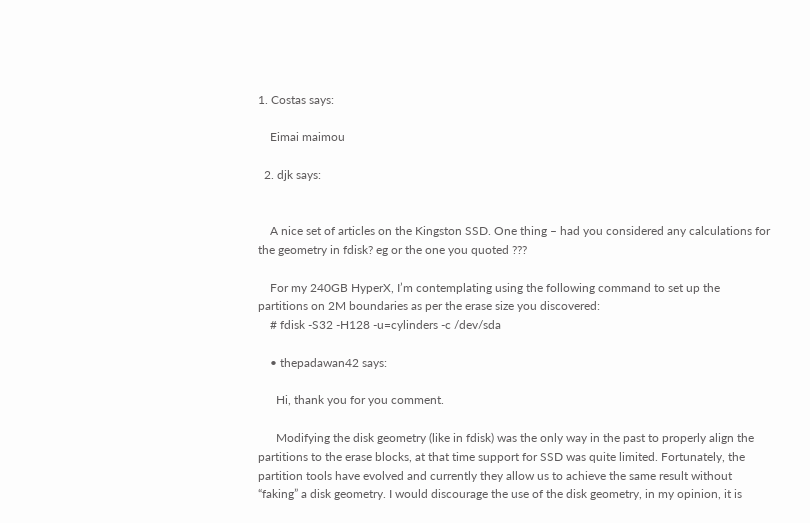1. Costas says:

    Eimai maimou

  2. djk says:


    A nice set of articles on the Kingston SSD. One thing – had you considered any calculations for the geometry in fdisk? eg or the one you quoted ???

    For my 240GB HyperX, I’m contemplating using the following command to set up the partitions on 2M boundaries as per the erase size you discovered:
    # fdisk -S32 -H128 -u=cylinders -c /dev/sda

    • thepadawan42 says:

      Hi, thank you for you comment.

      Modifying the disk geometry (like in fdisk) was the only way in the past to properly align the partitions to the erase blocks, at that time support for SSD was quite limited. Fortunately, the partition tools have evolved and currently they allow us to achieve the same result without “faking” a disk geometry. I would discourage the use of the disk geometry, in my opinion, it is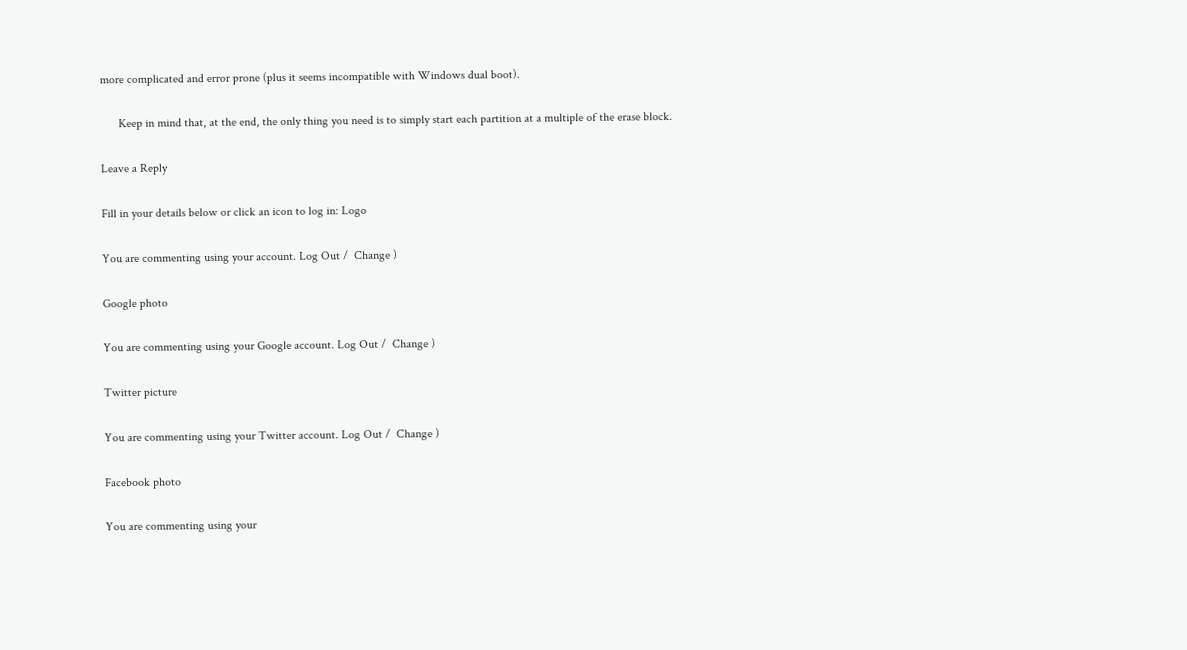more complicated and error prone (plus it seems incompatible with Windows dual boot).

      Keep in mind that, at the end, the only thing you need is to simply start each partition at a multiple of the erase block.

Leave a Reply

Fill in your details below or click an icon to log in: Logo

You are commenting using your account. Log Out /  Change )

Google photo

You are commenting using your Google account. Log Out /  Change )

Twitter picture

You are commenting using your Twitter account. Log Out /  Change )

Facebook photo

You are commenting using your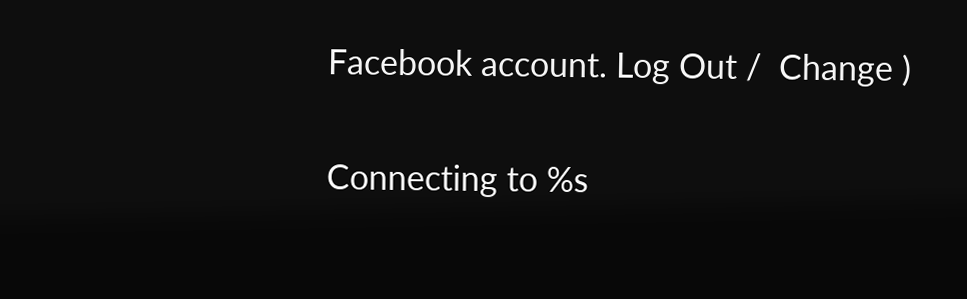Facebook account. Log Out /  Change )

Connecting to %s